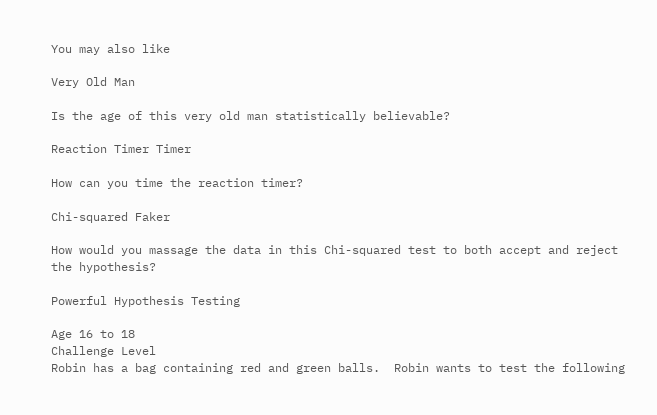You may also like

Very Old Man

Is the age of this very old man statistically believable?

Reaction Timer Timer

How can you time the reaction timer?

Chi-squared Faker

How would you massage the data in this Chi-squared test to both accept and reject the hypothesis?

Powerful Hypothesis Testing

Age 16 to 18
Challenge Level
Robin has a bag containing red and green balls.  Robin wants to test the following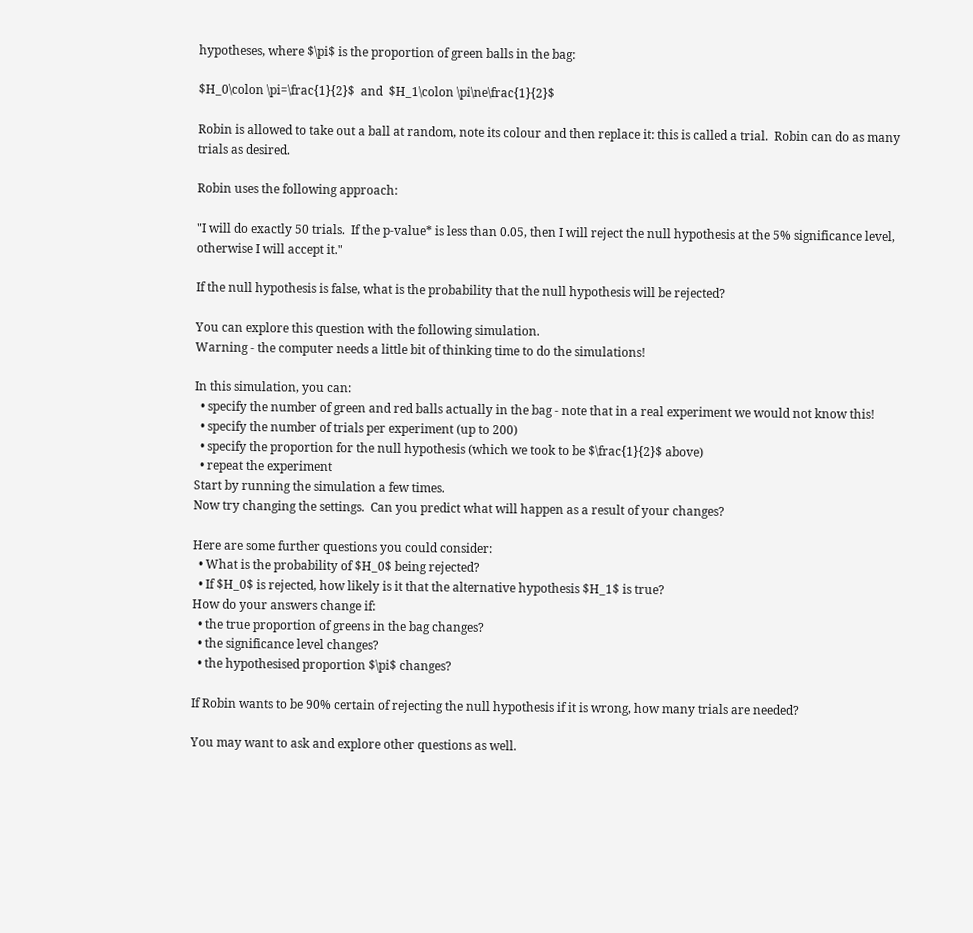hypotheses, where $\pi$ is the proportion of green balls in the bag:

$H_0\colon \pi=\frac{1}{2}$  and  $H_1\colon \pi\ne\frac{1}{2}$

Robin is allowed to take out a ball at random, note its colour and then replace it: this is called a trial.  Robin can do as many trials as desired.

Robin uses the following approach:

"I will do exactly 50 trials.  If the p-value* is less than 0.05, then I will reject the null hypothesis at the 5% significance level, otherwise I will accept it."

If the null hypothesis is false, what is the probability that the null hypothesis will be rejected?

You can explore this question with the following simulation.
Warning - the computer needs a little bit of thinking time to do the simulations!

In this simulation, you can:
  • specify the number of green and red balls actually in the bag - note that in a real experiment we would not know this!
  • specify the number of trials per experiment (up to 200)
  • specify the proportion for the null hypothesis (which we took to be $\frac{1}{2}$ above)
  • repeat the experiment
Start by running the simulation a few times.
Now try changing the settings.  Can you predict what will happen as a result of your changes?

Here are some further questions you could consider:
  • What is the probability of $H_0$ being rejected?
  • If $H_0$ is rejected, how likely is it that the alternative hypothesis $H_1$ is true?
How do your answers change if:
  • the true proportion of greens in the bag changes?
  • the significance level changes?
  • the hypothesised proportion $\pi$ changes?

If Robin wants to be 90% certain of rejecting the null hypothesis if it is wrong, how many trials are needed?

You may want to ask and explore other questions as well.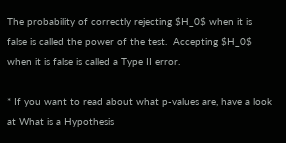The probability of correctly rejecting $H_0$ when it is false is called the power of the test.  Accepting $H_0$ when it is false is called a Type II error.

* If you want to read about what p-values are, have a look at What is a Hypothesis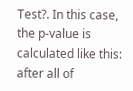Test?. In this case, the p-value is calculated like this: after all of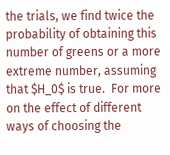the trials, we find twice the probability of obtaining this number of greens or a more extreme number, assuming that $H_0$ is true.  For more on the effect of different ways of choosing the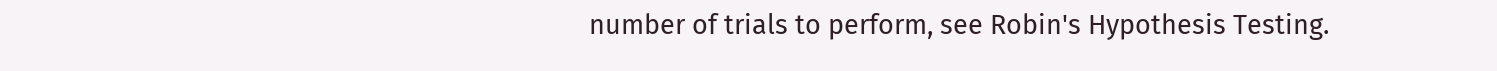number of trials to perform, see Robin's Hypothesis Testing.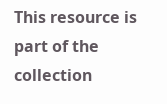This resource is part of the collection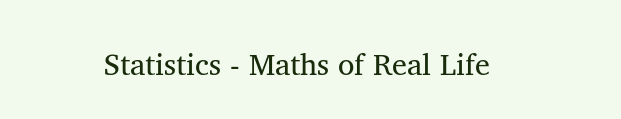Statistics - Maths of Real Life